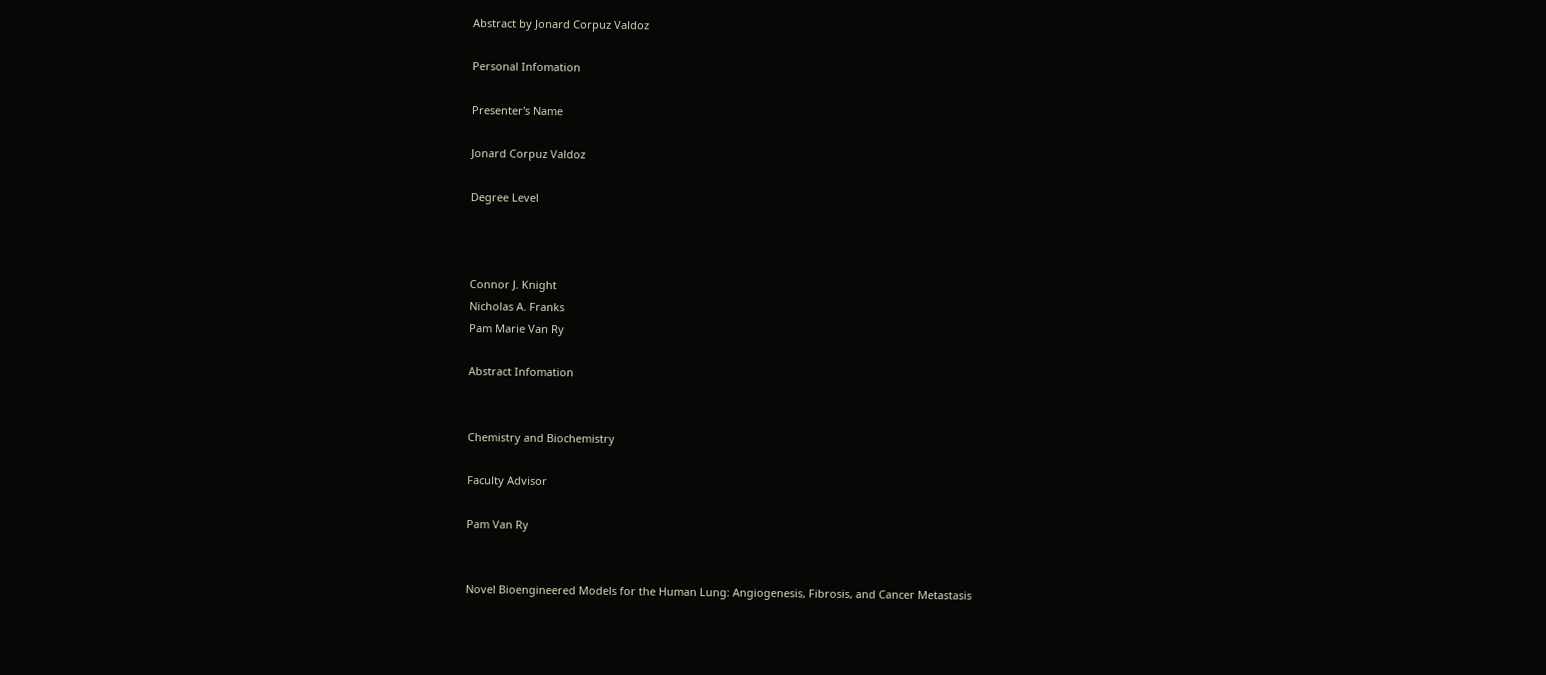Abstract by Jonard Corpuz Valdoz

Personal Infomation

Presenter's Name

Jonard Corpuz Valdoz

Degree Level



Connor J. Knight
Nicholas A. Franks
Pam Marie Van Ry

Abstract Infomation


Chemistry and Biochemistry

Faculty Advisor

Pam Van Ry


Novel Bioengineered Models for the Human Lung: Angiogenesis, Fibrosis, and Cancer Metastasis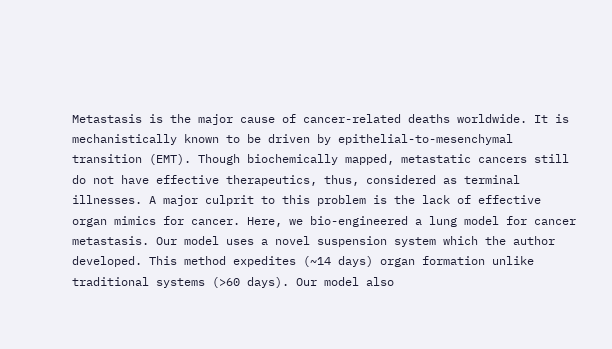Metastasis is the major cause of cancer-related deaths worldwide. It is mechanistically known to be driven by epithelial-to-mesenchymal transition (EMT). Though biochemically mapped, metastatic cancers still do not have effective therapeutics, thus, considered as terminal illnesses. A major culprit to this problem is the lack of effective organ mimics for cancer. Here, we bio-engineered a lung model for cancer metastasis. Our model uses a novel suspension system which the author developed. This method expedites (~14 days) organ formation unlike traditional systems (>60 days). Our model also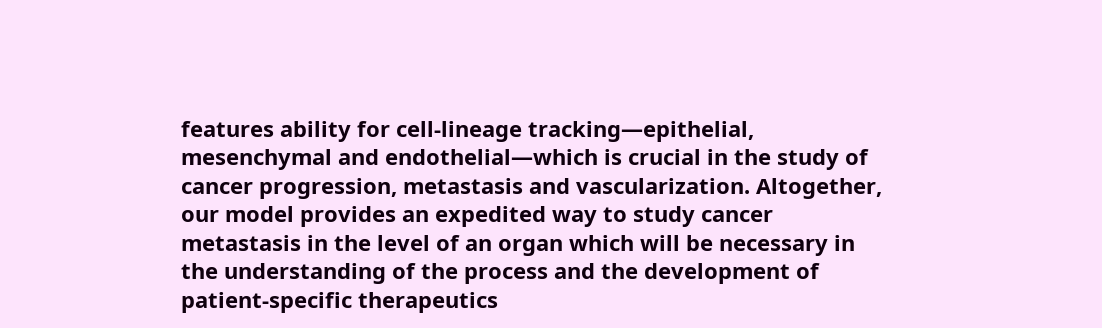features ability for cell-lineage tracking—epithelial, mesenchymal and endothelial—which is crucial in the study of cancer progression, metastasis and vascularization. Altogether, our model provides an expedited way to study cancer metastasis in the level of an organ which will be necessary in the understanding of the process and the development of patient-specific therapeutics